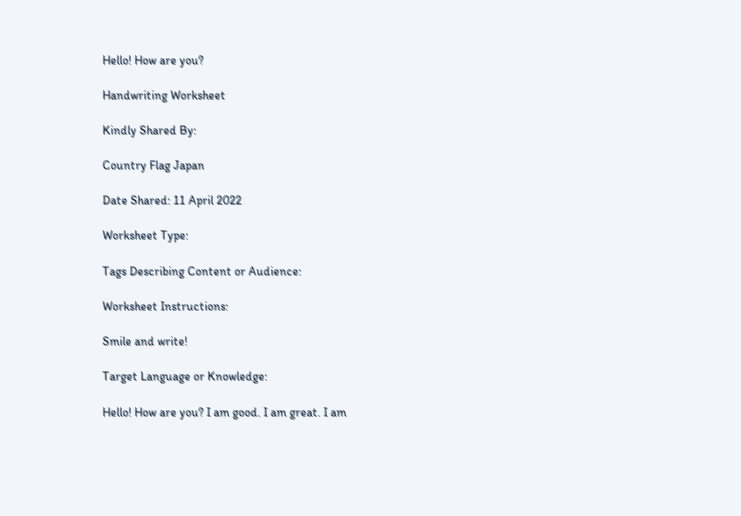Hello! How are you?

Handwriting Worksheet

Kindly Shared By:

Country Flag Japan

Date Shared: 11 April 2022

Worksheet Type:

Tags Describing Content or Audience:

Worksheet Instructions:

Smile and write!

Target Language or Knowledge:

Hello! How are you? I am good. I am great. I am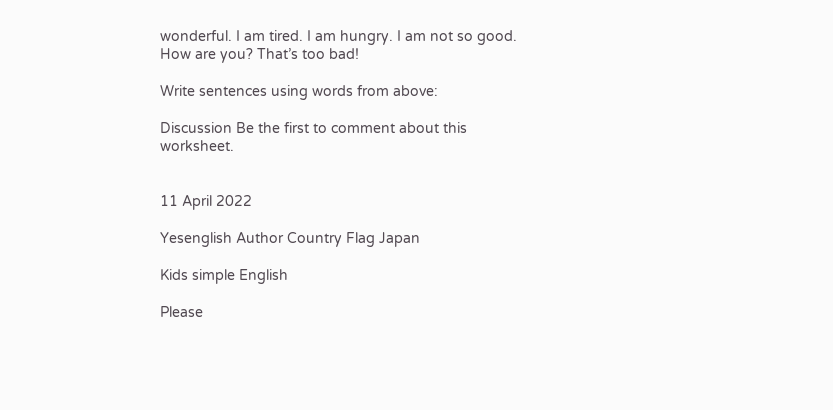wonderful. I am tired. I am hungry. I am not so good. How are you? That’s too bad!

Write sentences using words from above:

Discussion Be the first to comment about this worksheet.


11 April 2022

Yesenglish Author Country Flag Japan

Kids simple English

Please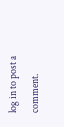log in to post a comment.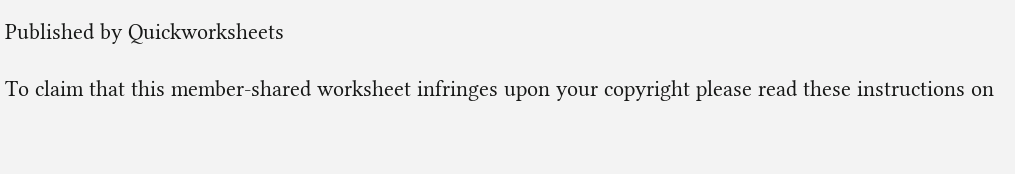Published by Quickworksheets

To claim that this member-shared worksheet infringes upon your copyright please read these instructions on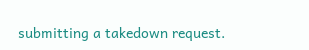submitting a takedown request.